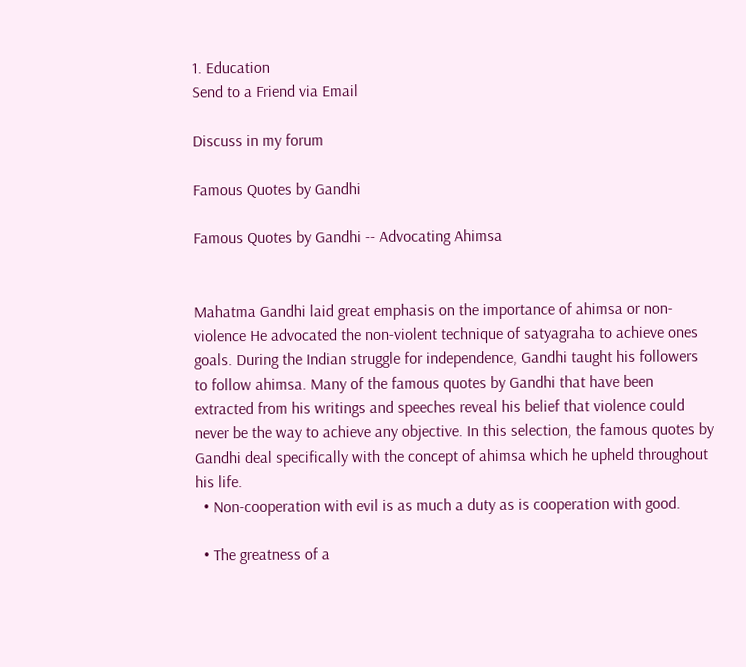1. Education
Send to a Friend via Email

Discuss in my forum

Famous Quotes by Gandhi

Famous Quotes by Gandhi -- Advocating Ahimsa


Mahatma Gandhi laid great emphasis on the importance of ahimsa or non-violence He advocated the non-violent technique of satyagraha to achieve ones goals. During the Indian struggle for independence, Gandhi taught his followers to follow ahimsa. Many of the famous quotes by Gandhi that have been extracted from his writings and speeches reveal his belief that violence could never be the way to achieve any objective. In this selection, the famous quotes by Gandhi deal specifically with the concept of ahimsa which he upheld throughout his life.
  • Non-cooperation with evil is as much a duty as is cooperation with good.

  • The greatness of a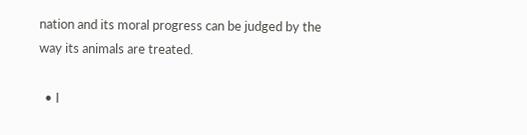nation and its moral progress can be judged by the way its animals are treated.

  • I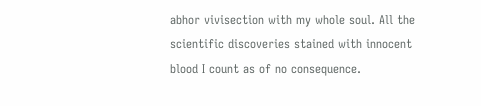abhor vivisection with my whole soul. All the scientific discoveries stained with innocent blood I count as of no consequence.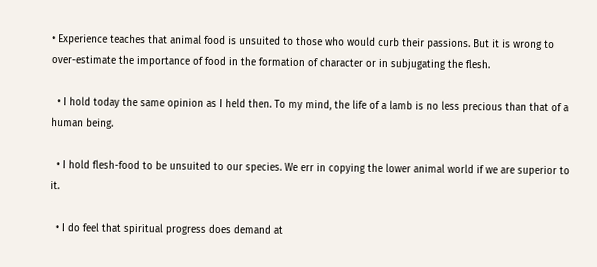• Experience teaches that animal food is unsuited to those who would curb their passions. But it is wrong to over-estimate the importance of food in the formation of character or in subjugating the flesh.

  • I hold today the same opinion as I held then. To my mind, the life of a lamb is no less precious than that of a human being.

  • I hold flesh-food to be unsuited to our species. We err in copying the lower animal world if we are superior to it.

  • I do feel that spiritual progress does demand at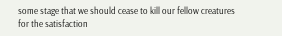some stage that we should cease to kill our fellow creatures for the satisfaction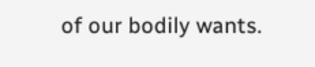of our bodily wants.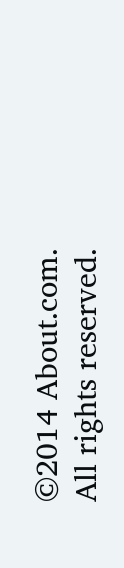©2014 About.com. All rights reserved.